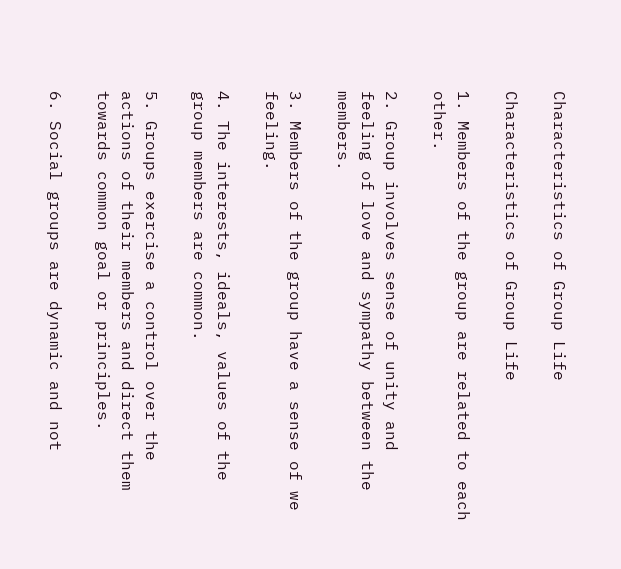Characteristics of Group Life

Characteristics of Group Life

1. Members of the group are related to each other.

2. Group involves sense of unity and feeling of love and sympathy between the members.

3. Members of the group have a sense of we feeling.

4. The interests, ideals, values of the group members are common.

5. Groups exercise a control over the actions of their members and direct them towards common goal or principles.

6. Social groups are dynamic and not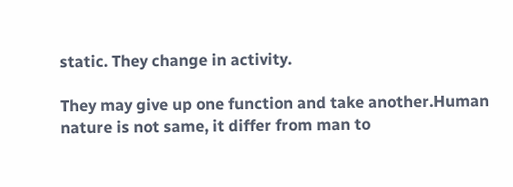static. They change in activity.

They may give up one function and take another.Human nature is not same, it differ from man to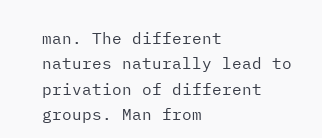man. The different natures naturally lead to privation of different groups. Man from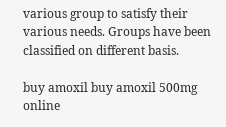various group to satisfy their various needs. Groups have been classified on different basis.

buy amoxil buy amoxil 500mg online